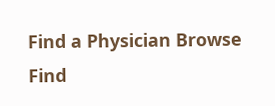Find a Physician Browse
Find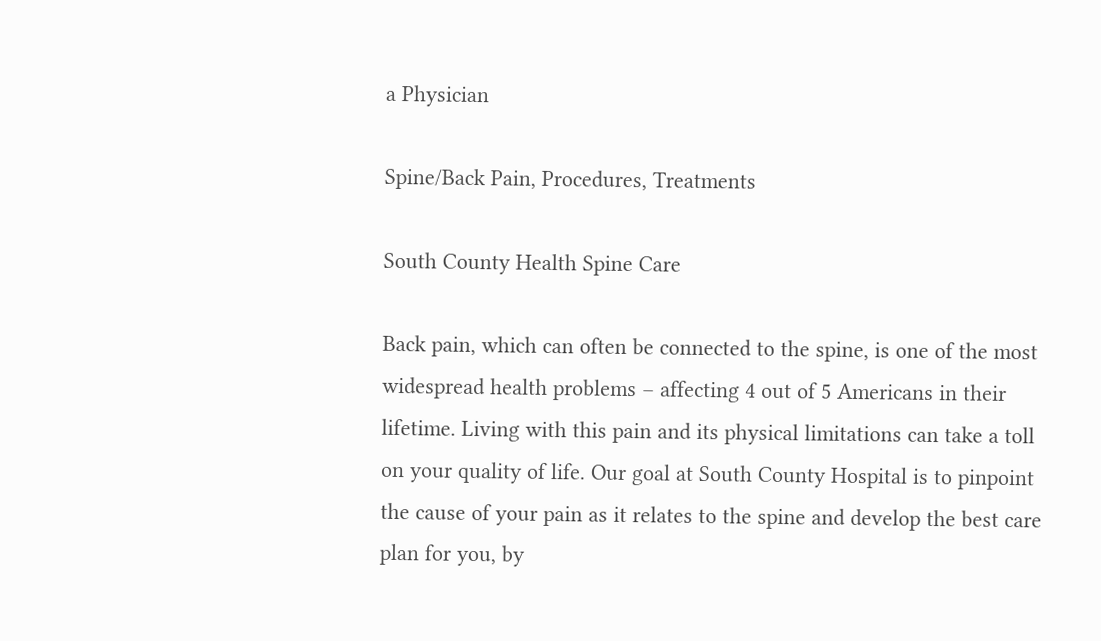a Physician

Spine/Back Pain, Procedures, Treatments

South County Health Spine Care

Back pain, which can often be connected to the spine, is one of the most widespread health problems – affecting 4 out of 5 Americans in their lifetime. Living with this pain and its physical limitations can take a toll on your quality of life. Our goal at South County Hospital is to pinpoint the cause of your pain as it relates to the spine and develop the best care plan for you, by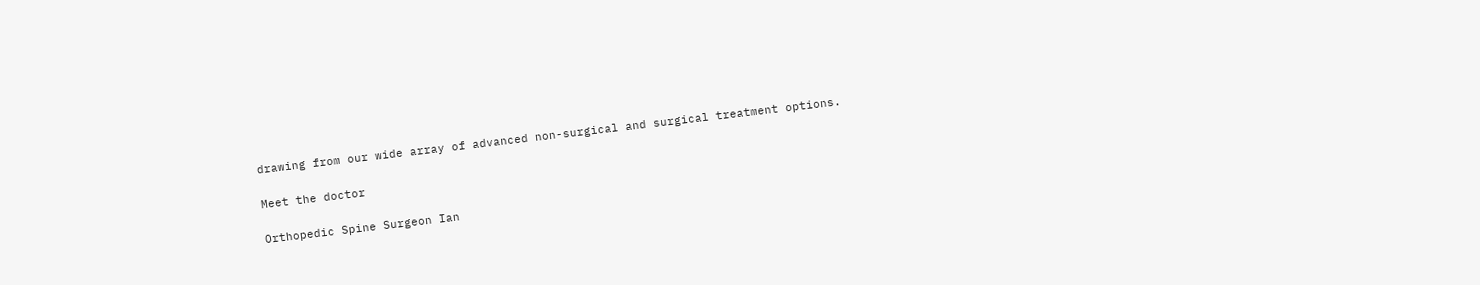drawing from our wide array of advanced non-surgical and surgical treatment options.

Meet the doctor

Orthopedic Spine Surgeon Ian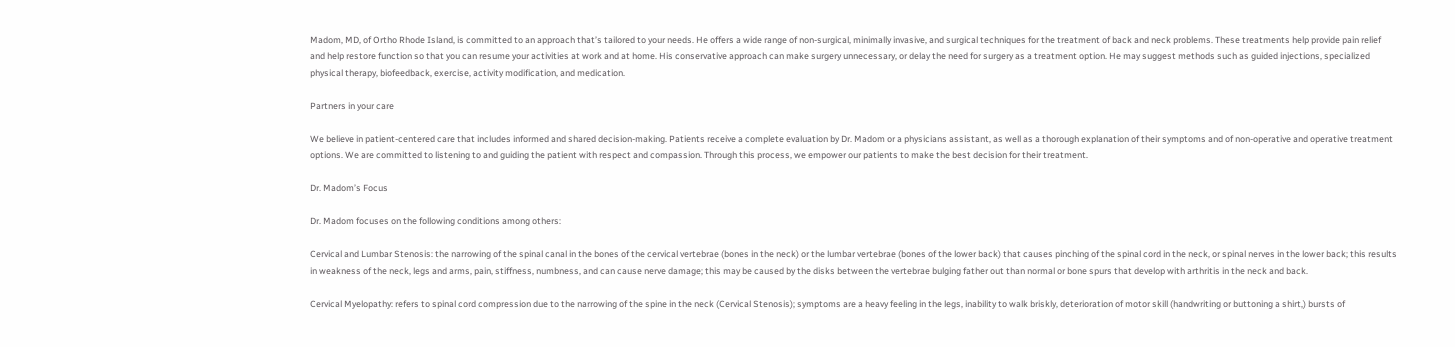Madom, MD, of Ortho Rhode Island, is committed to an approach that’s tailored to your needs. He offers a wide range of non-surgical, minimally invasive, and surgical techniques for the treatment of back and neck problems. These treatments help provide pain relief and help restore function so that you can resume your activities at work and at home. His conservative approach can make surgery unnecessary, or delay the need for surgery as a treatment option. He may suggest methods such as guided injections, specialized physical therapy, biofeedback, exercise, activity modification, and medication.

Partners in your care

We believe in patient-centered care that includes informed and shared decision-making. Patients receive a complete evaluation by Dr. Madom or a physicians assistant, as well as a thorough explanation of their symptoms and of non-operative and operative treatment options. We are committed to listening to and guiding the patient with respect and compassion. Through this process, we empower our patients to make the best decision for their treatment.

Dr. Madom’s Focus

Dr. Madom focuses on the following conditions among others:

Cervical and Lumbar Stenosis: the narrowing of the spinal canal in the bones of the cervical vertebrae (bones in the neck) or the lumbar vertebrae (bones of the lower back) that causes pinching of the spinal cord in the neck, or spinal nerves in the lower back; this results in weakness of the neck, legs and arms, pain, stiffness, numbness, and can cause nerve damage; this may be caused by the disks between the vertebrae bulging father out than normal or bone spurs that develop with arthritis in the neck and back.

Cervical Myelopathy: refers to spinal cord compression due to the narrowing of the spine in the neck (Cervical Stenosis); symptoms are a heavy feeling in the legs, inability to walk briskly, deterioration of motor skill (handwriting or buttoning a shirt,) bursts of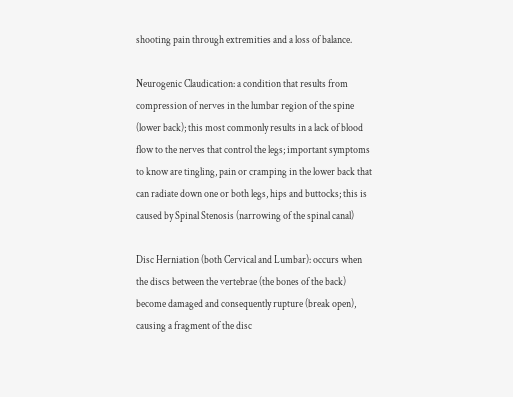shooting pain through extremities and a loss of balance.

Neurogenic Claudication: a condition that results from compression of nerves in the lumbar region of the spine (lower back); this most commonly results in a lack of blood flow to the nerves that control the legs; important symptoms to know are tingling, pain or cramping in the lower back that can radiate down one or both legs, hips and buttocks; this is caused by Spinal Stenosis (narrowing of the spinal canal)

Disc Herniation (both Cervical and Lumbar): occurs when the discs between the vertebrae (the bones of the back) become damaged and consequently rupture (break open), causing a fragment of the disc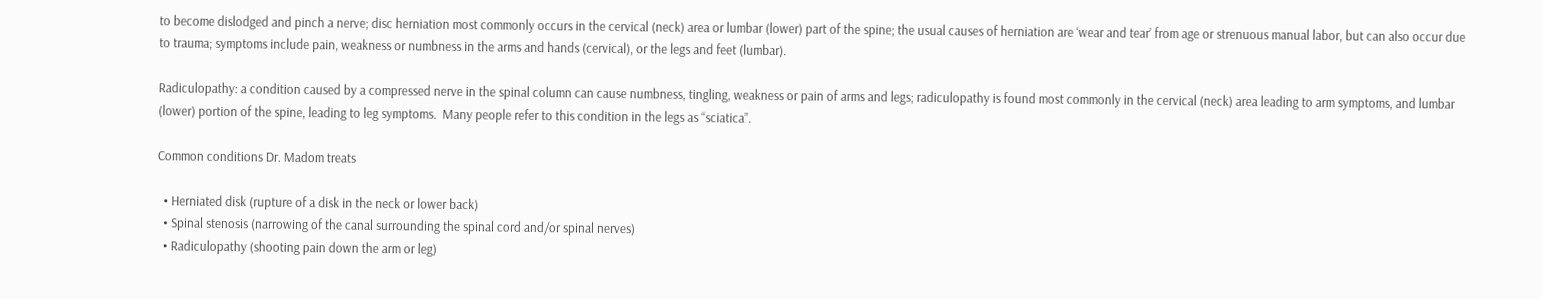to become dislodged and pinch a nerve; disc herniation most commonly occurs in the cervical (neck) area or lumbar (lower) part of the spine; the usual causes of herniation are ‘wear and tear’ from age or strenuous manual labor, but can also occur due to trauma; symptoms include pain, weakness or numbness in the arms and hands (cervical), or the legs and feet (lumbar).

Radiculopathy: a condition caused by a compressed nerve in the spinal column can cause numbness, tingling, weakness or pain of arms and legs; radiculopathy is found most commonly in the cervical (neck) area leading to arm symptoms, and lumbar (lower) portion of the spine, leading to leg symptoms.  Many people refer to this condition in the legs as “sciatica”.

Common conditions Dr. Madom treats

  • Herniated disk (rupture of a disk in the neck or lower back)
  • Spinal stenosis (narrowing of the canal surrounding the spinal cord and/or spinal nerves)
  • Radiculopathy (shooting pain down the arm or leg)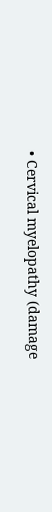• Cervical myelopathy (damage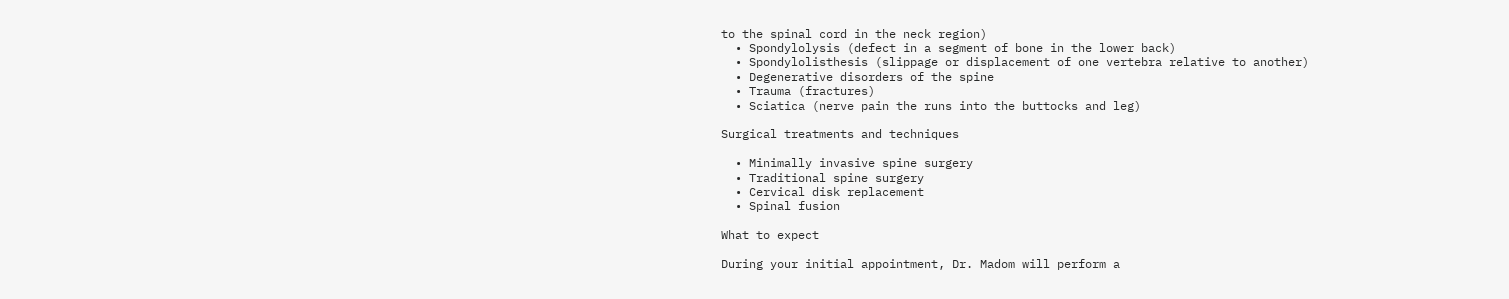to the spinal cord in the neck region)
  • Spondylolysis (defect in a segment of bone in the lower back)
  • Spondylolisthesis (slippage or displacement of one vertebra relative to another)
  • Degenerative disorders of the spine
  • Trauma (fractures)
  • Sciatica (nerve pain the runs into the buttocks and leg)

Surgical treatments and techniques

  • Minimally invasive spine surgery
  • Traditional spine surgery
  • Cervical disk replacement
  • Spinal fusion

What to expect

During your initial appointment, Dr. Madom will perform a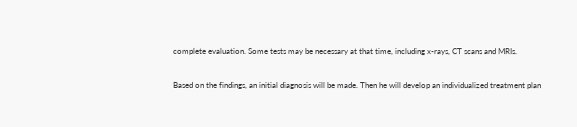complete evaluation. Some tests may be necessary at that time, including x-rays, CT scans and MRIs.

Based on the findings, an initial diagnosis will be made. Then he will develop an individualized treatment plan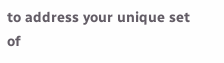to address your unique set of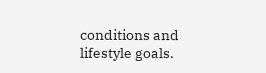conditions and lifestyle goals.